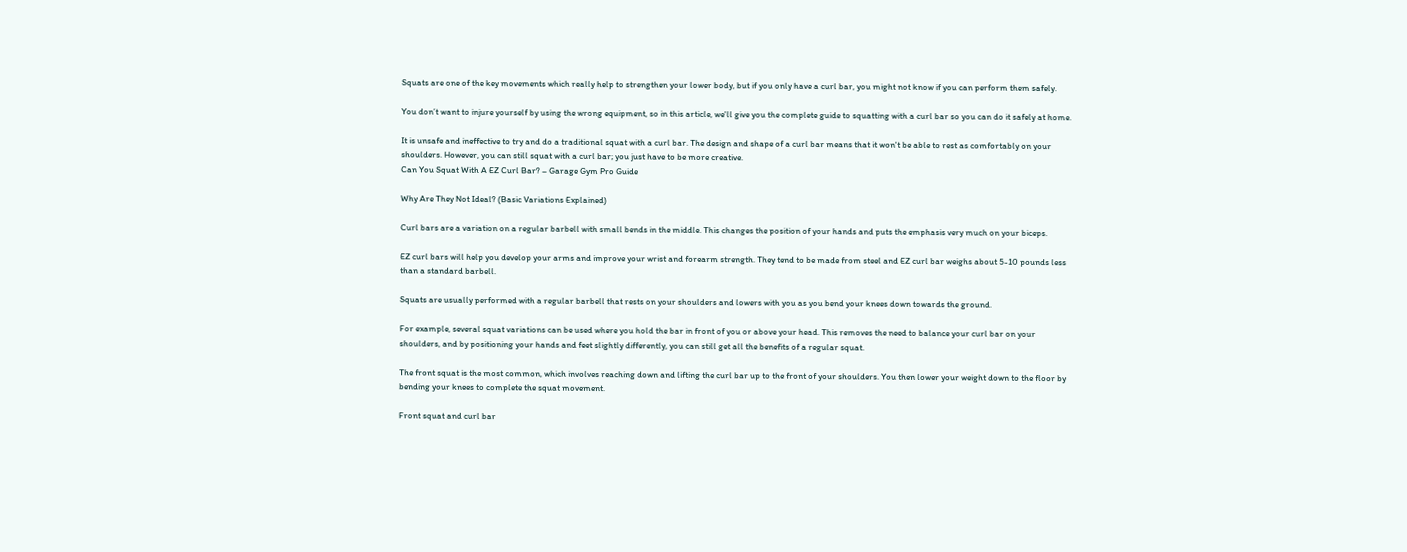Squats are one of the key movements which really help to strengthen your lower body, but if you only have a curl bar, you might not know if you can perform them safely.

You don’t want to injure yourself by using the wrong equipment, so in this article, we'll give you the complete guide to squatting with a curl bar so you can do it safely at home.

It is unsafe and ineffective to try and do a traditional squat with a curl bar. The design and shape of a curl bar means that it won't be able to rest as comfortably on your shoulders. However, you can still squat with a curl bar; you just have to be more creative.
Can You Squat With A EZ Curl Bar? – Garage Gym Pro Guide

Why Are They Not Ideal? (Basic Variations Explained)

Curl bars are a variation on a regular barbell with small bends in the middle. This changes the position of your hands and puts the emphasis very much on your biceps.

EZ curl bars will help you develop your arms and improve your wrist and forearm strength. They tend to be made from steel and EZ curl bar weighs about 5-10 pounds less than a standard barbell.

Squats are usually performed with a regular barbell that rests on your shoulders and lowers with you as you bend your knees down towards the ground.

For example, several squat variations can be used where you hold the bar in front of you or above your head. This removes the need to balance your curl bar on your shoulders, and by positioning your hands and feet slightly differently, you can still get all the benefits of a regular squat.

The front squat is the most common, which involves reaching down and lifting the curl bar up to the front of your shoulders. You then lower your weight down to the floor by bending your knees to complete the squat movement.

Front squat and curl bar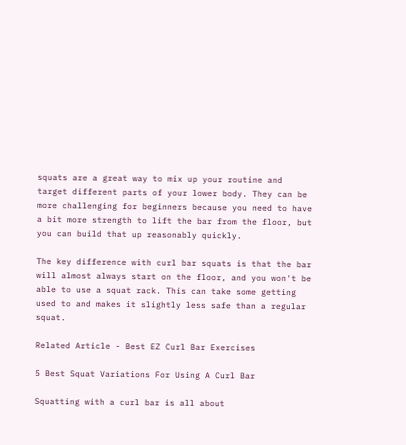squats are a great way to mix up your routine and target different parts of your lower body. They can be more challenging for beginners because you need to have a bit more strength to lift the bar from the floor, but you can build that up reasonably quickly.

The key difference with curl bar squats is that the bar will almost always start on the floor, and you won't be able to use a squat rack. This can take some getting used to and makes it slightly less safe than a regular squat.

Related Article - Best EZ Curl Bar Exercises

5 Best Squat Variations For Using A Curl Bar

Squatting with a curl bar is all about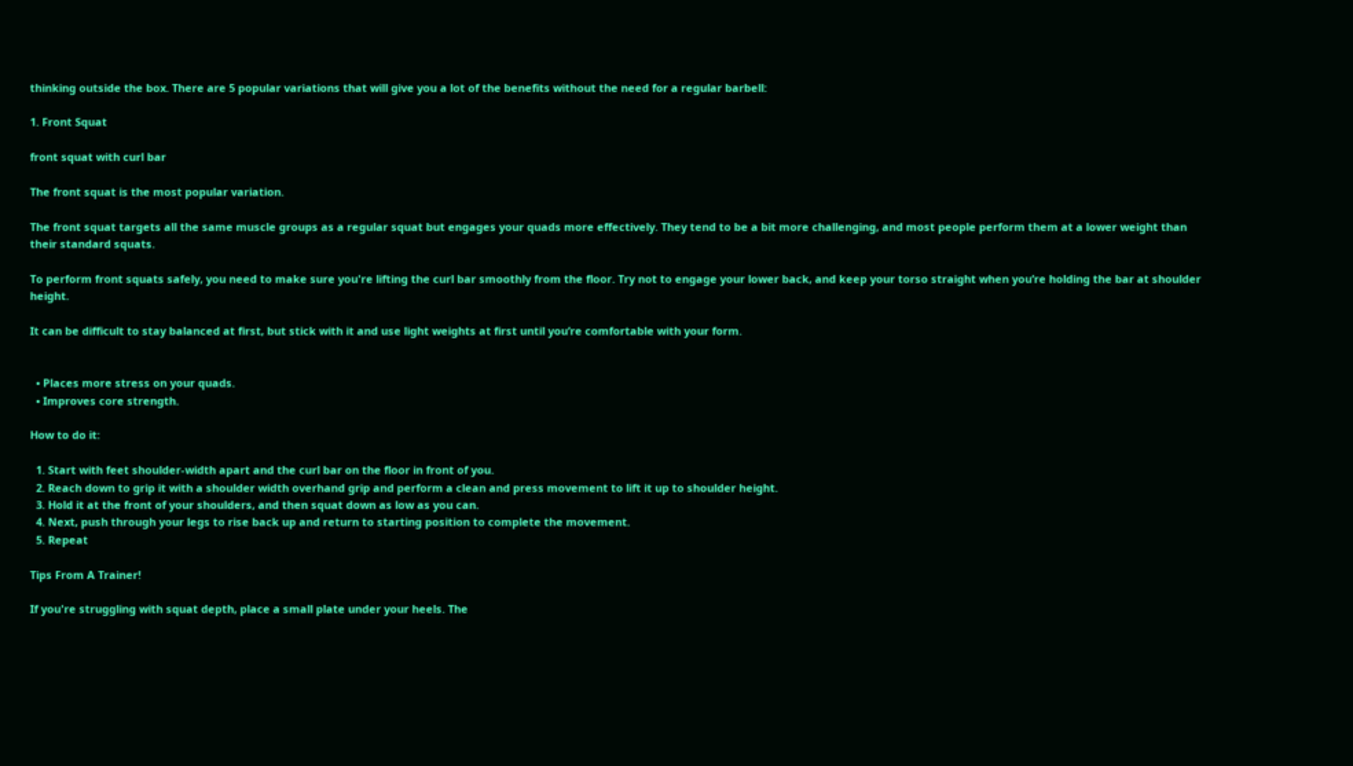thinking outside the box. There are 5 popular variations that will give you a lot of the benefits without the need for a regular barbell:

1. Front Squat

front squat with curl bar

The front squat is the most popular variation.

The front squat targets all the same muscle groups as a regular squat but engages your quads more effectively. They tend to be a bit more challenging, and most people perform them at a lower weight than their standard squats.

To perform front squats safely, you need to make sure you're lifting the curl bar smoothly from the floor. Try not to engage your lower back, and keep your torso straight when you’re holding the bar at shoulder height.

It can be difficult to stay balanced at first, but stick with it and use light weights at first until you’re comfortable with your form.


  • Places more stress on your quads.
  • Improves core strength.

How to do it:

  1. Start with feet shoulder-width apart and the curl bar on the floor in front of you.
  2. Reach down to grip it with a shoulder width overhand grip and perform a clean and press movement to lift it up to shoulder height.
  3. Hold it at the front of your shoulders, and then squat down as low as you can.
  4. Next, push through your legs to rise back up and return to starting position to complete the movement.
  5. Repeat

Tips From A Trainer!

If you're struggling with squat depth, place a small plate under your heels. The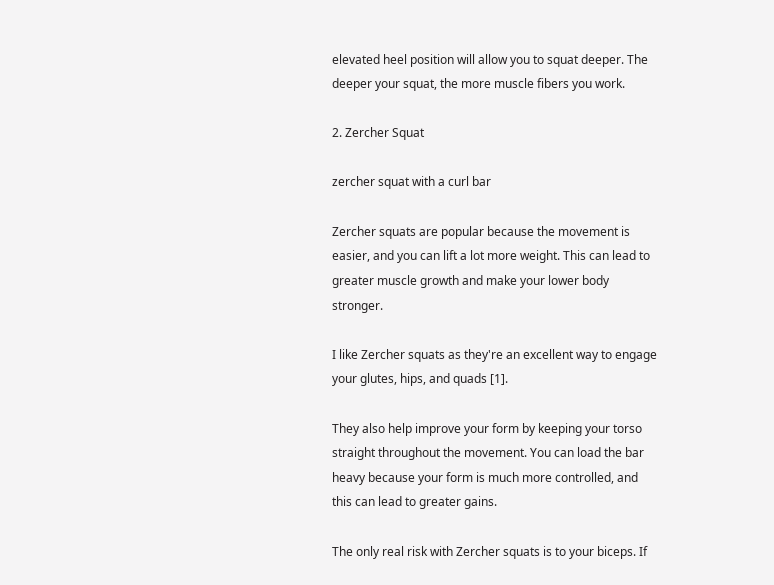elevated heel position will allow you to squat deeper. The deeper your squat, the more muscle fibers you work.

2. Zercher Squat

zercher squat with a curl bar

Zercher squats are popular because the movement is easier, and you can lift a lot more weight. This can lead to greater muscle growth and make your lower body stronger.

I like Zercher squats as they're an excellent way to engage your glutes, hips, and quads [1].

They also help improve your form by keeping your torso straight throughout the movement. You can load the bar heavy because your form is much more controlled, and this can lead to greater gains.

The only real risk with Zercher squats is to your biceps. If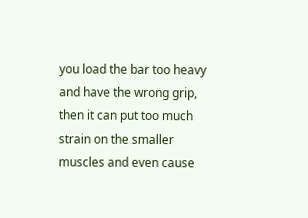you load the bar too heavy and have the wrong grip, then it can put too much strain on the smaller muscles and even cause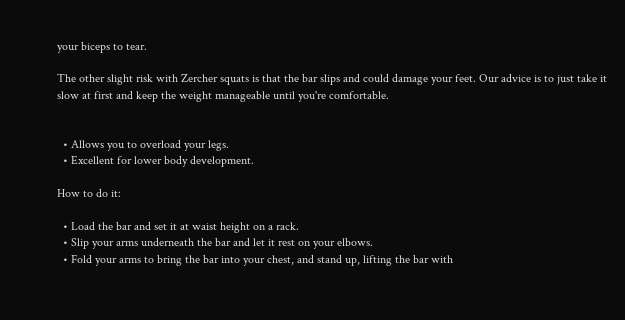your biceps to tear.

The other slight risk with Zercher squats is that the bar slips and could damage your feet. Our advice is to just take it slow at first and keep the weight manageable until you're comfortable.


  • Allows you to overload your legs.
  • Excellent for lower body development.

How to do it:

  • Load the bar and set it at waist height on a rack.
  • Slip your arms underneath the bar and let it rest on your elbows.
  • Fold your arms to bring the bar into your chest, and stand up, lifting the bar with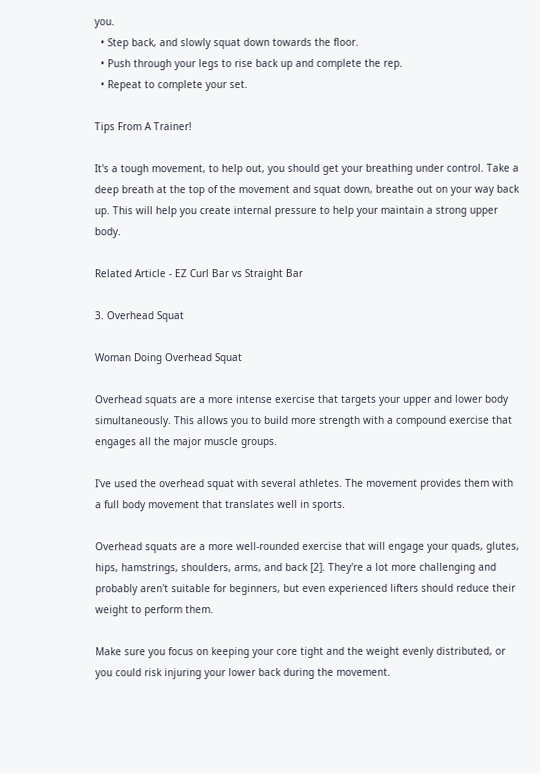you.
  • Step back, and slowly squat down towards the floor.
  • Push through your legs to rise back up and complete the rep.
  • Repeat to complete your set.

Tips From A Trainer!

It's a tough movement, to help out, you should get your breathing under control. Take a deep breath at the top of the movement and squat down, breathe out on your way back up. This will help you create internal pressure to help your maintain a strong upper body.

Related Article - EZ Curl Bar vs Straight Bar

3. Overhead Squat

Woman Doing Overhead Squat

Overhead squats are a more intense exercise that targets your upper and lower body simultaneously. This allows you to build more strength with a compound exercise that engages all the major muscle groups.

I've used the overhead squat with several athletes. The movement provides them with a full body movement that translates well in sports.

Overhead squats are a more well-rounded exercise that will engage your quads, glutes, hips, hamstrings, shoulders, arms, and back [2]. They're a lot more challenging and probably aren't suitable for beginners, but even experienced lifters should reduce their weight to perform them.

Make sure you focus on keeping your core tight and the weight evenly distributed, or you could risk injuring your lower back during the movement.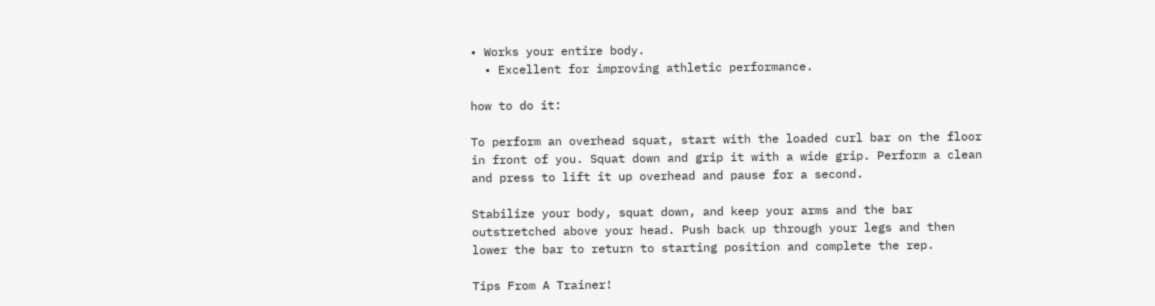• Works your entire body.
  • Excellent for improving athletic performance.

how to do it:

To perform an overhead squat, start with the loaded curl bar on the floor in front of you. Squat down and grip it with a wide grip. Perform a clean and press to lift it up overhead and pause for a second.

Stabilize your body, squat down, and keep your arms and the bar outstretched above your head. Push back up through your legs and then lower the bar to return to starting position and complete the rep.

Tips From A Trainer!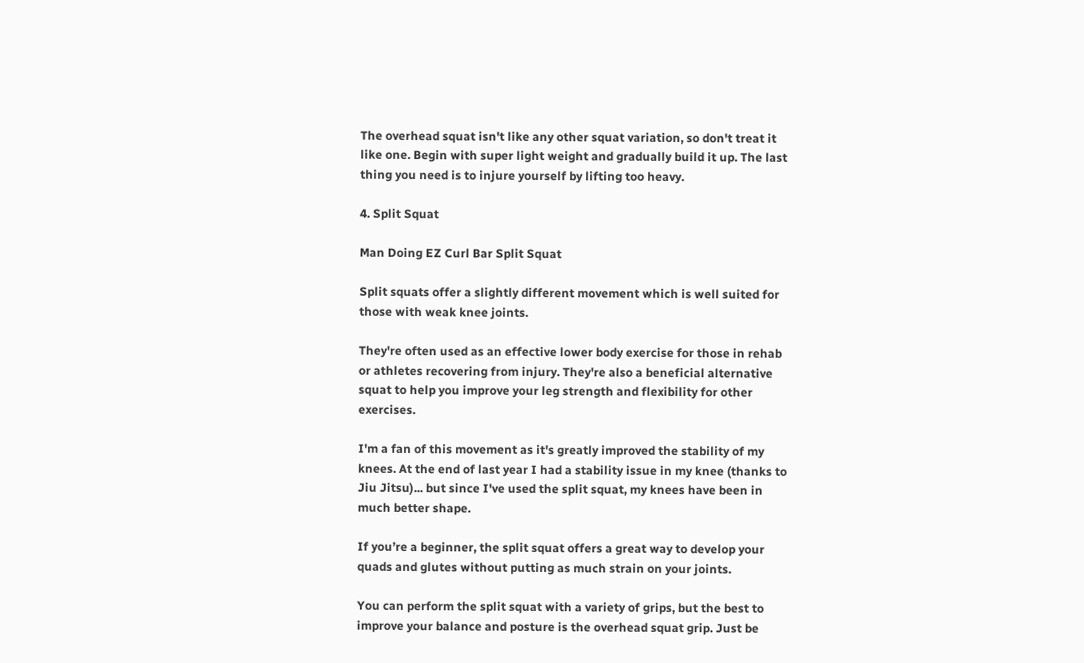The overhead squat isn't like any other squat variation, so don't treat it like one. Begin with super light weight and gradually build it up. The last thing you need is to injure yourself by lifting too heavy.

4. Split Squat

Man Doing EZ Curl Bar Split Squat

Split squats offer a slightly different movement which is well suited for those with weak knee joints.

They're often used as an effective lower body exercise for those in rehab or athletes recovering from injury. They're also a beneficial alternative squat to help you improve your leg strength and flexibility for other exercises.

I'm a fan of this movement as it's greatly improved the stability of my knees. At the end of last year I had a stability issue in my knee (thanks to Jiu Jitsu)... but since I've used the split squat, my knees have been in much better shape.

If you’re a beginner, the split squat offers a great way to develop your quads and glutes without putting as much strain on your joints.

You can perform the split squat with a variety of grips, but the best to improve your balance and posture is the overhead squat grip. Just be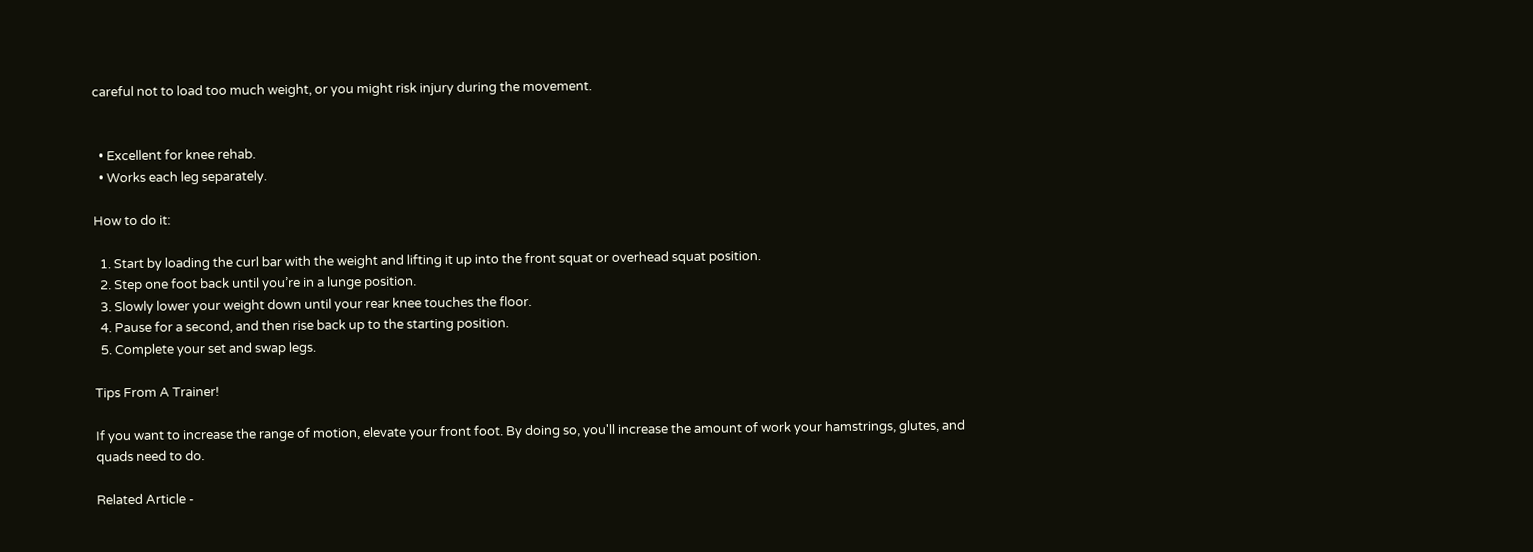careful not to load too much weight, or you might risk injury during the movement.


  • Excellent for knee rehab.
  • Works each leg separately.

How to do it:

  1. Start by loading the curl bar with the weight and lifting it up into the front squat or overhead squat position.
  2. Step one foot back until you’re in a lunge position.
  3. Slowly lower your weight down until your rear knee touches the floor.
  4. Pause for a second, and then rise back up to the starting position.
  5. Complete your set and swap legs.

Tips From A Trainer!

If you want to increase the range of motion, elevate your front foot. By doing so, you'll increase the amount of work your hamstrings, glutes, and quads need to do.

Related Article -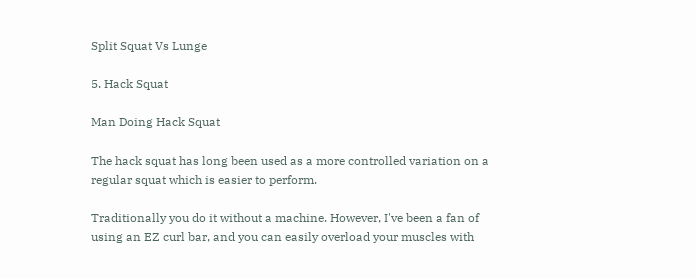Split Squat Vs Lunge

5. Hack Squat

Man Doing Hack Squat

The hack squat has long been used as a more controlled variation on a regular squat which is easier to perform.

Traditionally you do it without a machine. However, I've been a fan of using an EZ curl bar, and you can easily overload your muscles with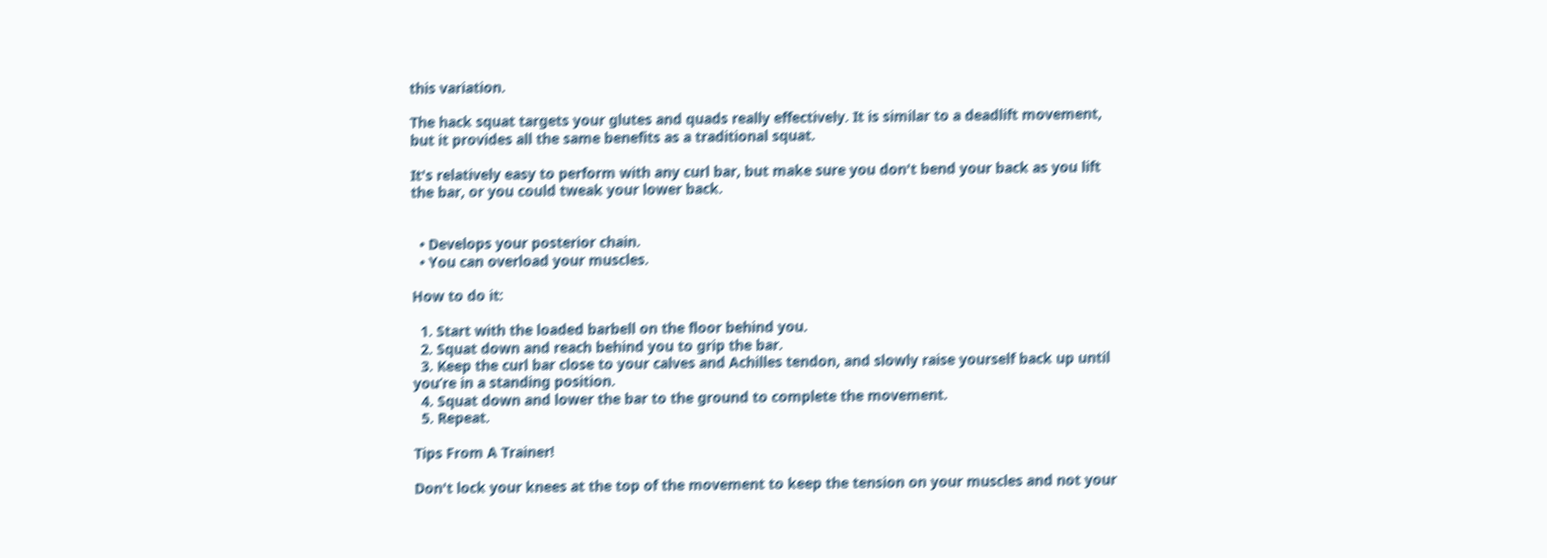this variation.

The hack squat targets your glutes and quads really effectively. It is similar to a deadlift movement, but it provides all the same benefits as a traditional squat.

It's relatively easy to perform with any curl bar, but make sure you don't bend your back as you lift the bar, or you could tweak your lower back.


  • Develops your posterior chain.
  • You can overload your muscles.

How to do it:

  1. Start with the loaded barbell on the floor behind you.
  2. Squat down and reach behind you to grip the bar.
  3. Keep the curl bar close to your calves and Achilles tendon, and slowly raise yourself back up until you’re in a standing position.
  4. Squat down and lower the bar to the ground to complete the movement.
  5. Repeat.

Tips From A Trainer!

Don't lock your knees at the top of the movement to keep the tension on your muscles and not your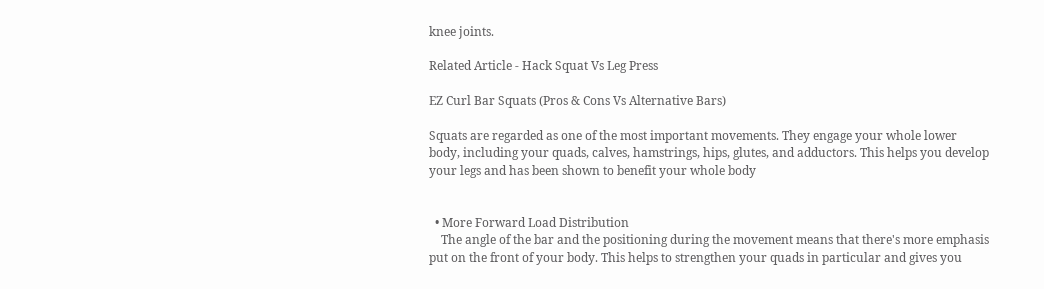knee joints.

Related Article - Hack Squat Vs Leg Press

EZ Curl Bar Squats (Pros & Cons Vs Alternative Bars)

Squats are regarded as one of the most important movements. They engage your whole lower body, including your quads, calves, hamstrings, hips, glutes, and adductors. This helps you develop your legs and has been shown to benefit your whole body


  • More Forward Load Distribution
    The angle of the bar and the positioning during the movement means that there's more emphasis put on the front of your body. This helps to strengthen your quads in particular and gives you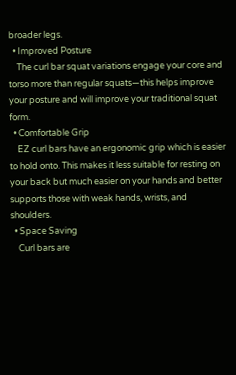broader legs.
  • Improved Posture
    The curl bar squat variations engage your core and torso more than regular squats—this helps improve your posture and will improve your traditional squat form.
  • Comfortable Grip
    EZ curl bars have an ergonomic grip which is easier to hold onto. This makes it less suitable for resting on your back but much easier on your hands and better supports those with weak hands, wrists, and shoulders.
  • Space Saving
    Curl bars are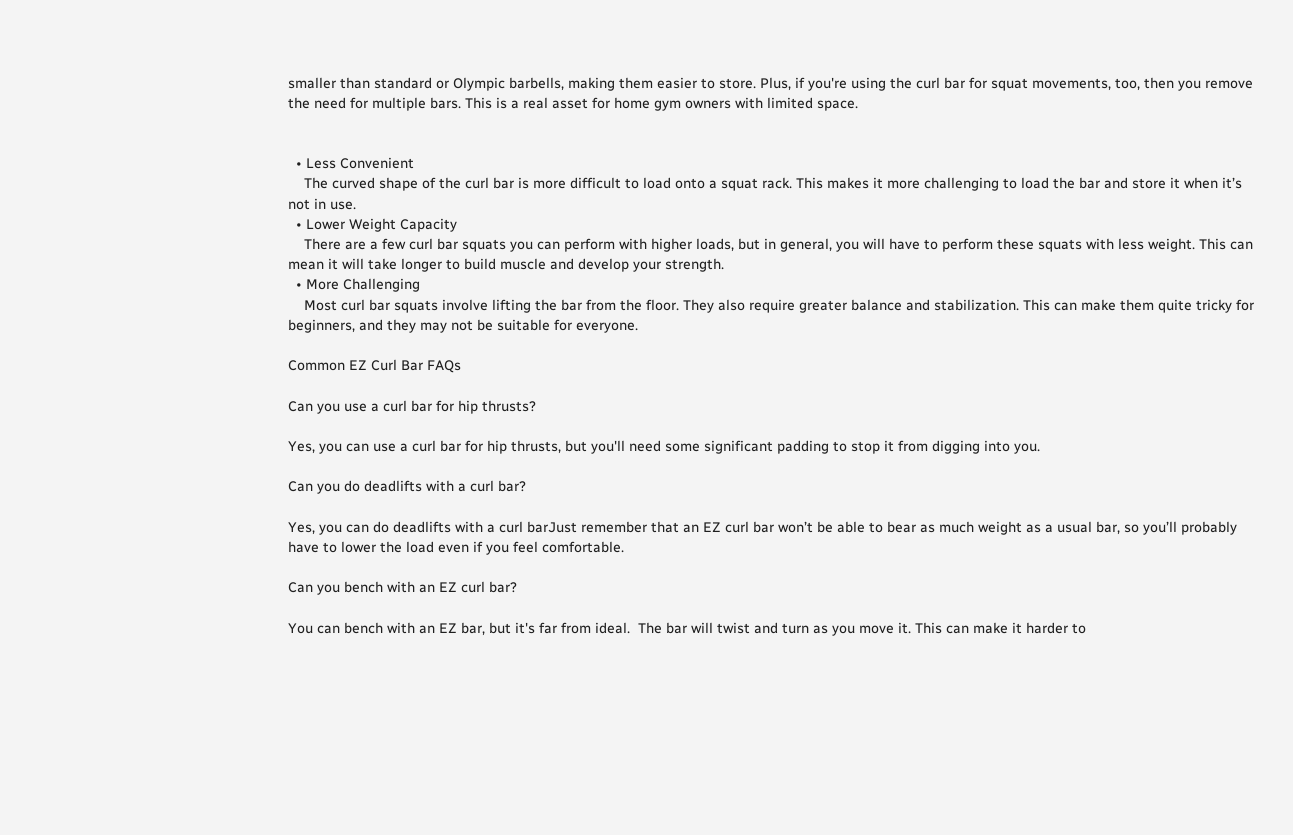smaller than standard or Olympic barbells, making them easier to store. Plus, if you're using the curl bar for squat movements, too, then you remove the need for multiple bars. This is a real asset for home gym owners with limited space.


  • Less Convenient
    The curved shape of the curl bar is more difficult to load onto a squat rack. This makes it more challenging to load the bar and store it when it’s not in use.
  • Lower Weight Capacity
    There are a few curl bar squats you can perform with higher loads, but in general, you will have to perform these squats with less weight. This can mean it will take longer to build muscle and develop your strength.
  • More Challenging
    Most curl bar squats involve lifting the bar from the floor. They also require greater balance and stabilization. This can make them quite tricky for beginners, and they may not be suitable for everyone.

Common EZ Curl Bar FAQs

Can you use a curl bar for hip thrusts?

Yes, you can use a curl bar for hip thrusts, but you'll need some significant padding to stop it from digging into you.

Can you do deadlifts with a curl bar?

Yes, you can do deadlifts with a curl barJust remember that an EZ curl bar won’t be able to bear as much weight as a usual bar, so you’ll probably have to lower the load even if you feel comfortable.

Can you bench with an EZ curl bar?

You can bench with an EZ bar, but it's far from ideal.  The bar will twist and turn as you move it. This can make it harder to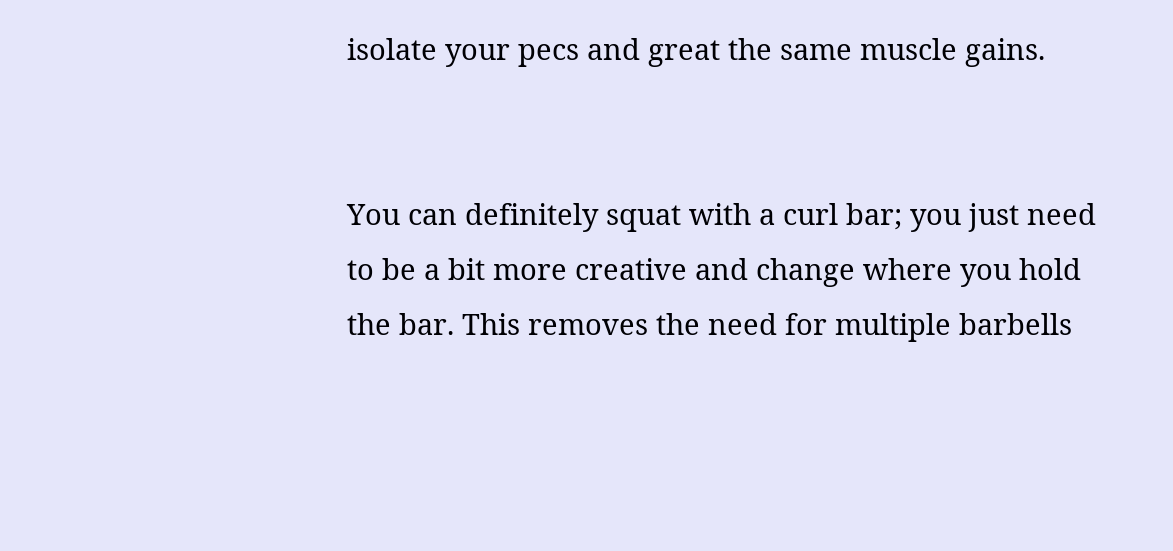isolate your pecs and great the same muscle gains.


You can definitely squat with a curl bar; you just need to be a bit more creative and change where you hold the bar. This removes the need for multiple barbells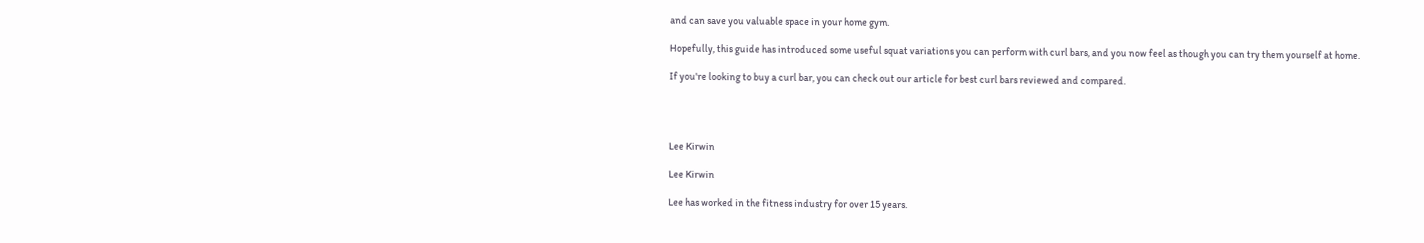and can save you valuable space in your home gym.

Hopefully, this guide has introduced some useful squat variations you can perform with curl bars, and you now feel as though you can try them yourself at home.

If you're looking to buy a curl bar, you can check out our article for best curl bars reviewed and compared.




Lee Kirwin

Lee Kirwin

Lee has worked in the fitness industry for over 15 years.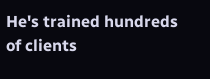He's trained hundreds of clients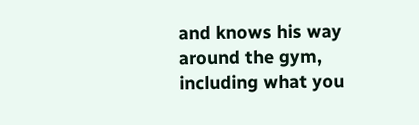and knows his way around the gym, including what you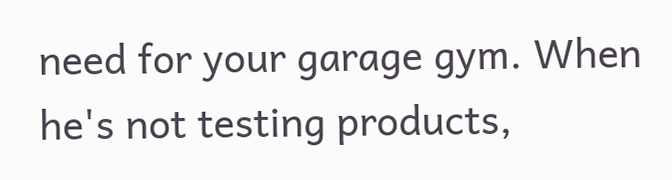need for your garage gym. When he's not testing products,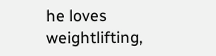he loves weightlifting,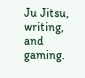Ju Jitsu, writing, and gaming.